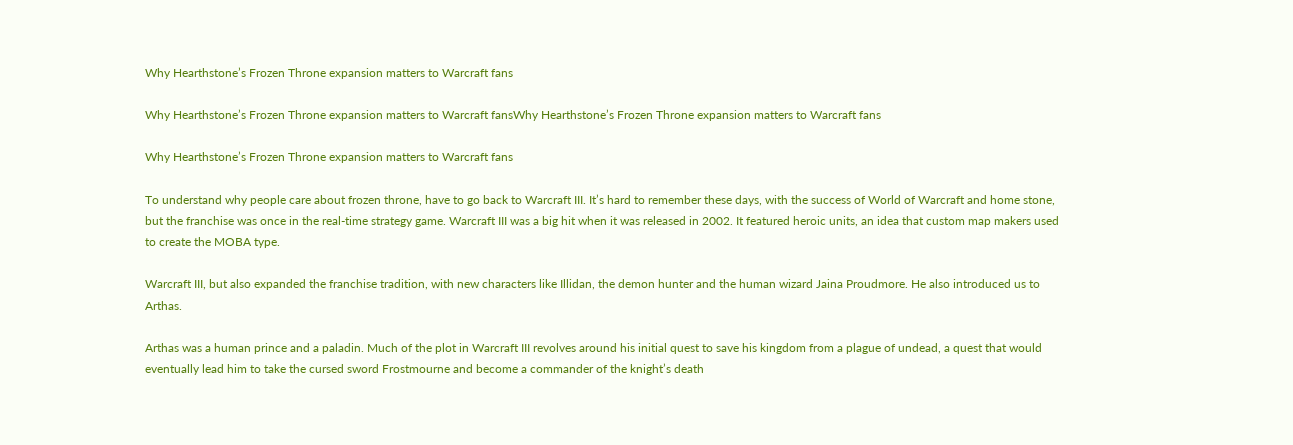Why Hearthstone’s Frozen Throne expansion matters to Warcraft fans

Why Hearthstone’s Frozen Throne expansion matters to Warcraft fansWhy Hearthstone’s Frozen Throne expansion matters to Warcraft fans

Why Hearthstone’s Frozen Throne expansion matters to Warcraft fans

To understand why people care about frozen throne, have to go back to Warcraft III. It’s hard to remember these days, with the success of World of Warcraft and home stone, but the franchise was once in the real-time strategy game. Warcraft III was a big hit when it was released in 2002. It featured heroic units, an idea that custom map makers used to create the MOBA type.

Warcraft III, but also expanded the franchise tradition, with new characters like Illidan, the demon hunter and the human wizard Jaina Proudmore. He also introduced us to Arthas.

Arthas was a human prince and a paladin. Much of the plot in Warcraft III revolves around his initial quest to save his kingdom from a plague of undead, a quest that would eventually lead him to take the cursed sword Frostmourne and become a commander of the knight’s death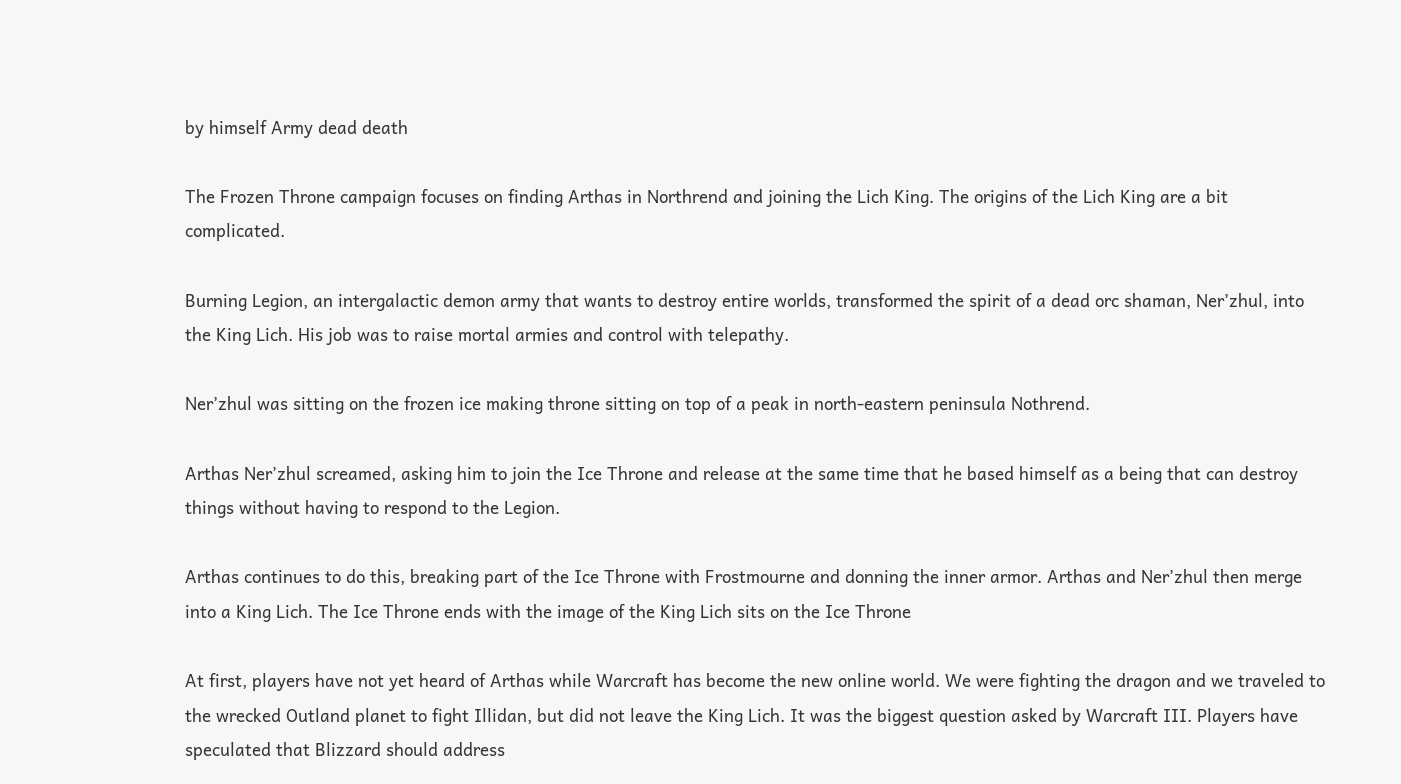by himself Army dead death

The Frozen Throne campaign focuses on finding Arthas in Northrend and joining the Lich King. The origins of the Lich King are a bit complicated.

Burning Legion, an intergalactic demon army that wants to destroy entire worlds, transformed the spirit of a dead orc shaman, Ner’zhul, into the King Lich. His job was to raise mortal armies and control with telepathy.

Ner’zhul was sitting on the frozen ice making throne sitting on top of a peak in north-eastern peninsula Nothrend.

Arthas Ner’zhul screamed, asking him to join the Ice Throne and release at the same time that he based himself as a being that can destroy things without having to respond to the Legion.

Arthas continues to do this, breaking part of the Ice Throne with Frostmourne and donning the inner armor. Arthas and Ner’zhul then merge into a King Lich. The Ice Throne ends with the image of the King Lich sits on the Ice Throne

At first, players have not yet heard of Arthas while Warcraft has become the new online world. We were fighting the dragon and we traveled to the wrecked Outland planet to fight Illidan, but did not leave the King Lich. It was the biggest question asked by Warcraft III. Players have speculated that Blizzard should address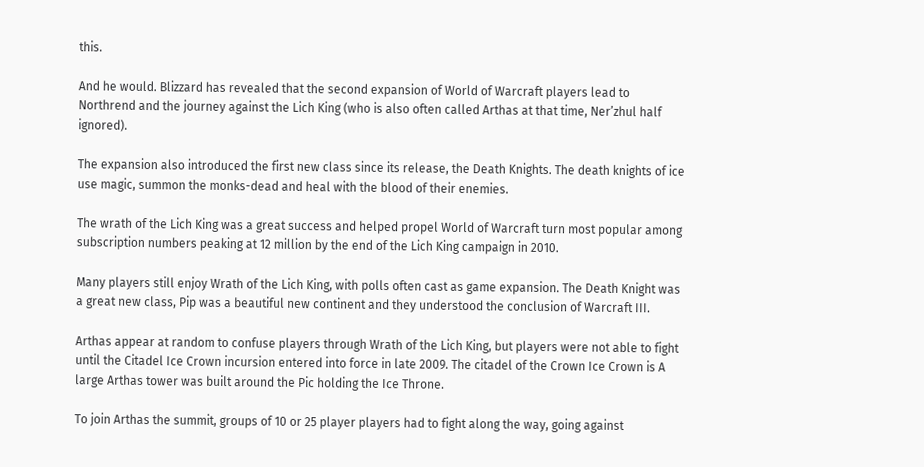this.

And he would. Blizzard has revealed that the second expansion of World of Warcraft players lead to Northrend and the journey against the Lich King (who is also often called Arthas at that time, Ner’zhul half ignored).

The expansion also introduced the first new class since its release, the Death Knights. The death knights of ice use magic, summon the monks-dead and heal with the blood of their enemies.

The wrath of the Lich King was a great success and helped propel World of Warcraft turn most popular among subscription numbers peaking at 12 million by the end of the Lich King campaign in 2010.

Many players still enjoy Wrath of the Lich King, with polls often cast as game expansion. The Death Knight was a great new class, Pip was a beautiful new continent and they understood the conclusion of Warcraft III.

Arthas appear at random to confuse players through Wrath of the Lich King, but players were not able to fight until the Citadel Ice Crown incursion entered into force in late 2009. The citadel of the Crown Ice Crown is A large Arthas tower was built around the Pic holding the Ice Throne.

To join Arthas the summit, groups of 10 or 25 player players had to fight along the way, going against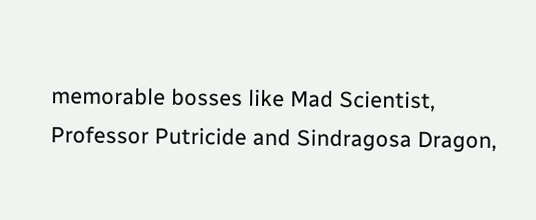memorable bosses like Mad Scientist, Professor Putricide and Sindragosa Dragon,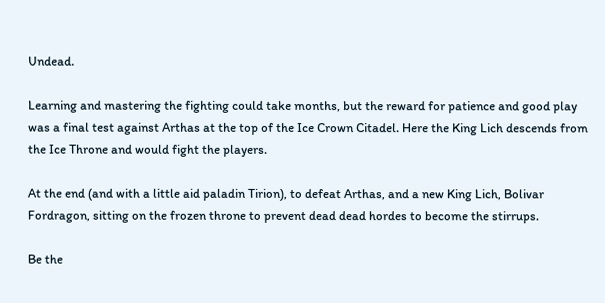Undead.

Learning and mastering the fighting could take months, but the reward for patience and good play was a final test against Arthas at the top of the Ice Crown Citadel. Here the King Lich descends from the Ice Throne and would fight the players.

At the end (and with a little aid paladin Tirion), to defeat Arthas, and a new King Lich, Bolivar Fordragon, sitting on the frozen throne to prevent dead dead hordes to become the stirrups.

Be the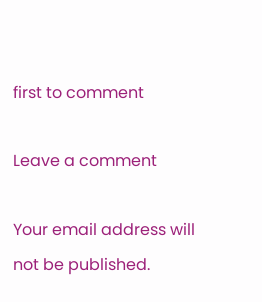first to comment

Leave a comment

Your email address will not be published.